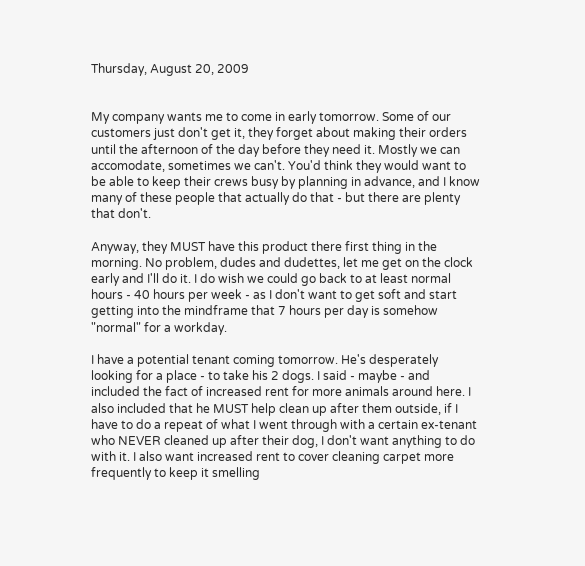Thursday, August 20, 2009


My company wants me to come in early tomorrow. Some of our customers just don't get it, they forget about making their orders until the afternoon of the day before they need it. Mostly we can accomodate, sometimes we can't. You'd think they would want to be able to keep their crews busy by planning in advance, and I know many of these people that actually do that - but there are plenty that don't.

Anyway, they MUST have this product there first thing in the morning. No problem, dudes and dudettes, let me get on the clock early and I'll do it. I do wish we could go back to at least normal hours - 40 hours per week - as I don't want to get soft and start getting into the mindframe that 7 hours per day is somehow "normal" for a workday.

I have a potential tenant coming tomorrow. He's desperately looking for a place - to take his 2 dogs. I said - maybe - and included the fact of increased rent for more animals around here. I also included that he MUST help clean up after them outside, if I have to do a repeat of what I went through with a certain ex-tenant who NEVER cleaned up after their dog, I don't want anything to do with it. I also want increased rent to cover cleaning carpet more frequently to keep it smelling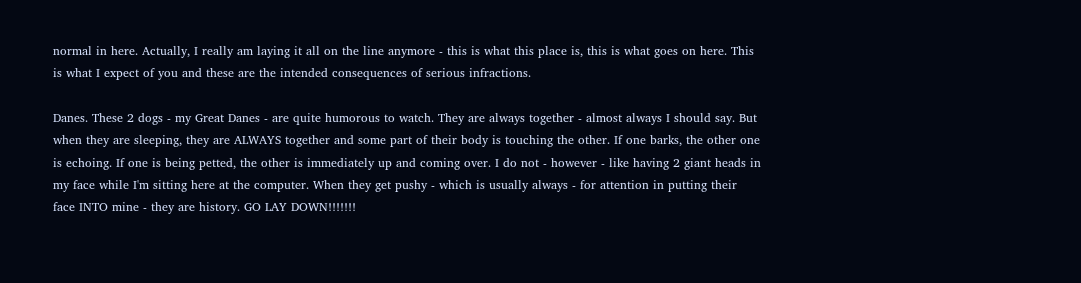normal in here. Actually, I really am laying it all on the line anymore - this is what this place is, this is what goes on here. This is what I expect of you and these are the intended consequences of serious infractions.

Danes. These 2 dogs - my Great Danes - are quite humorous to watch. They are always together - almost always I should say. But when they are sleeping, they are ALWAYS together and some part of their body is touching the other. If one barks, the other one is echoing. If one is being petted, the other is immediately up and coming over. I do not - however - like having 2 giant heads in my face while I'm sitting here at the computer. When they get pushy - which is usually always - for attention in putting their face INTO mine - they are history. GO LAY DOWN!!!!!!!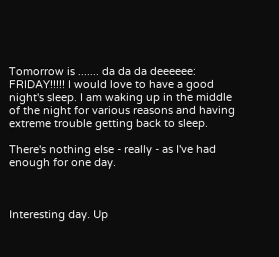Tomorrow is ....... da da da deeeeee: FRIDAY!!!!! I would love to have a good night's sleep. I am waking up in the middle of the night for various reasons and having extreme trouble getting back to sleep.

There's nothing else - really - as I've had enough for one day.



Interesting day. Up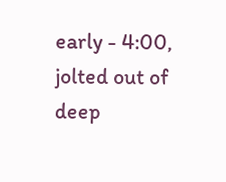early - 4:00, jolted out of deep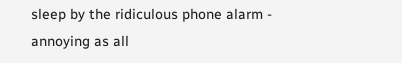sleep by the ridiculous phone alarm - annoying as all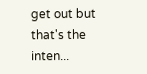get out but that's the inten...